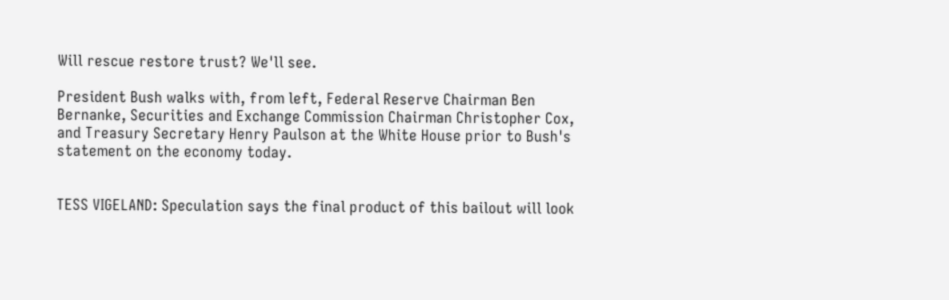Will rescue restore trust? We'll see.

President Bush walks with, from left, Federal Reserve Chairman Ben Bernanke, Securities and Exchange Commission Chairman Christopher Cox, and Treasury Secretary Henry Paulson at the White House prior to Bush's statement on the economy today.


TESS VIGELAND: Speculation says the final product of this bailout will look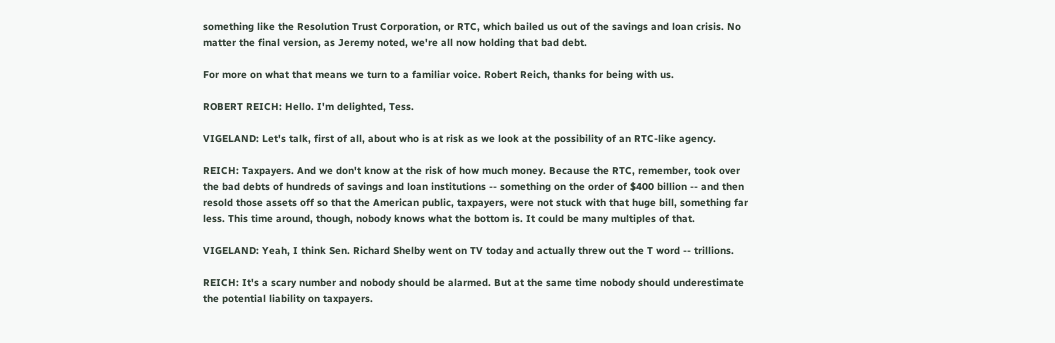something like the Resolution Trust Corporation, or RTC, which bailed us out of the savings and loan crisis. No matter the final version, as Jeremy noted, we're all now holding that bad debt.

For more on what that means we turn to a familiar voice. Robert Reich, thanks for being with us.

ROBERT REICH: Hello. I'm delighted, Tess.

VIGELAND: Let's talk, first of all, about who is at risk as we look at the possibility of an RTC-like agency.

REICH: Taxpayers. And we don't know at the risk of how much money. Because the RTC, remember, took over the bad debts of hundreds of savings and loan institutions -- something on the order of $400 billion -- and then resold those assets off so that the American public, taxpayers, were not stuck with that huge bill, something far less. This time around, though, nobody knows what the bottom is. It could be many multiples of that.

VIGELAND: Yeah, I think Sen. Richard Shelby went on TV today and actually threw out the T word -- trillions.

REICH: It's a scary number and nobody should be alarmed. But at the same time nobody should underestimate the potential liability on taxpayers.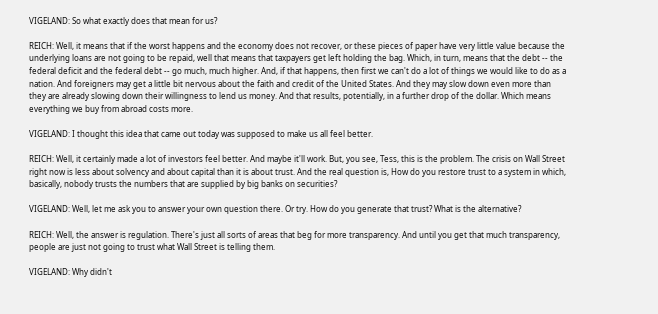VIGELAND: So what exactly does that mean for us?

REICH: Well, it means that if the worst happens and the economy does not recover, or these pieces of paper have very little value because the underlying loans are not going to be repaid, well that means that taxpayers get left holding the bag. Which, in turn, means that the debt -- the federal deficit and the federal debt -- go much, much higher. And, if that happens, then first we can't do a lot of things we would like to do as a nation. And foreigners may get a little bit nervous about the faith and credit of the United States. And they may slow down even more than they are already slowing down their willingness to lend us money. And that results, potentially, in a further drop of the dollar. Which means everything we buy from abroad costs more.

VIGELAND: I thought this idea that came out today was supposed to make us all feel better.

REICH: Well, it certainly made a lot of investors feel better. And maybe it'll work. But, you see, Tess, this is the problem. The crisis on Wall Street right now is less about solvency and about capital than it is about trust. And the real question is, How do you restore trust to a system in which, basically, nobody trusts the numbers that are supplied by big banks on securities?

VIGELAND: Well, let me ask you to answer your own question there. Or try. How do you generate that trust? What is the alternative?

REICH: Well, the answer is regulation. There's just all sorts of areas that beg for more transparency. And until you get that much transparency, people are just not going to trust what Wall Street is telling them.

VIGELAND: Why didn't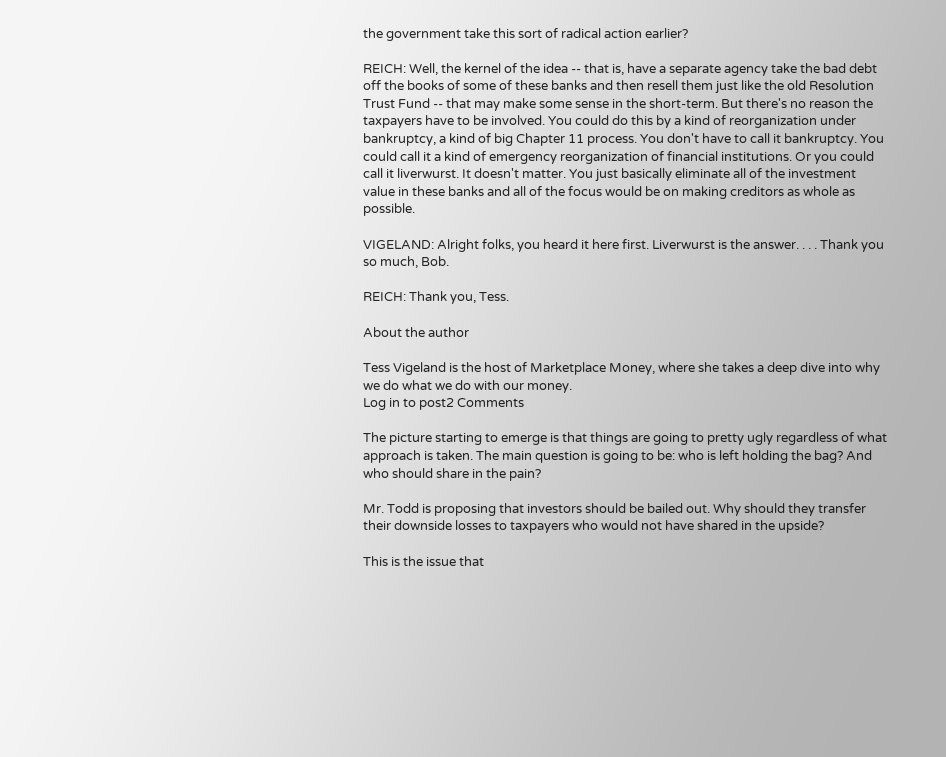the government take this sort of radical action earlier?

REICH: Well, the kernel of the idea -- that is, have a separate agency take the bad debt off the books of some of these banks and then resell them just like the old Resolution Trust Fund -- that may make some sense in the short-term. But there's no reason the taxpayers have to be involved. You could do this by a kind of reorganization under bankruptcy, a kind of big Chapter 11 process. You don't have to call it bankruptcy. You could call it a kind of emergency reorganization of financial institutions. Or you could call it liverwurst. It doesn't matter. You just basically eliminate all of the investment value in these banks and all of the focus would be on making creditors as whole as possible.

VIGELAND: Alright folks, you heard it here first. Liverwurst is the answer. . . . Thank you so much, Bob.

REICH: Thank you, Tess.

About the author

Tess Vigeland is the host of Marketplace Money, where she takes a deep dive into why we do what we do with our money.
Log in to post2 Comments

The picture starting to emerge is that things are going to pretty ugly regardless of what approach is taken. The main question is going to be: who is left holding the bag? And who should share in the pain?

Mr. Todd is proposing that investors should be bailed out. Why should they transfer their downside losses to taxpayers who would not have shared in the upside?

This is the issue that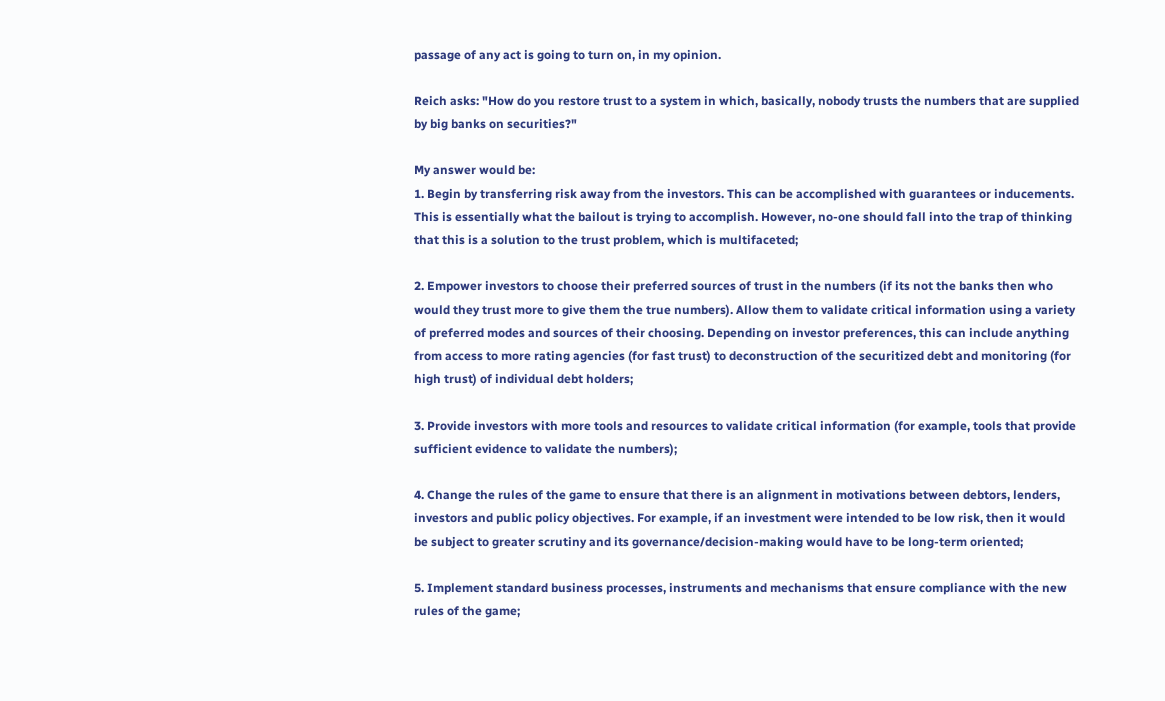passage of any act is going to turn on, in my opinion.

Reich asks: "How do you restore trust to a system in which, basically, nobody trusts the numbers that are supplied by big banks on securities?"

My answer would be:
1. Begin by transferring risk away from the investors. This can be accomplished with guarantees or inducements. This is essentially what the bailout is trying to accomplish. However, no-one should fall into the trap of thinking that this is a solution to the trust problem, which is multifaceted;

2. Empower investors to choose their preferred sources of trust in the numbers (if its not the banks then who would they trust more to give them the true numbers). Allow them to validate critical information using a variety of preferred modes and sources of their choosing. Depending on investor preferences, this can include anything from access to more rating agencies (for fast trust) to deconstruction of the securitized debt and monitoring (for high trust) of individual debt holders;

3. Provide investors with more tools and resources to validate critical information (for example, tools that provide sufficient evidence to validate the numbers);

4. Change the rules of the game to ensure that there is an alignment in motivations between debtors, lenders, investors and public policy objectives. For example, if an investment were intended to be low risk, then it would be subject to greater scrutiny and its governance/decision-making would have to be long-term oriented;

5. Implement standard business processes, instruments and mechanisms that ensure compliance with the new rules of the game;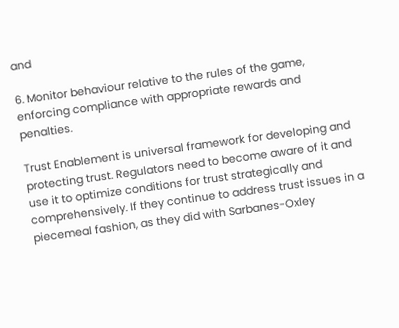and

6. Monitor behaviour relative to the rules of the game, enforcing compliance with appropriate rewards and penalties.

Trust Enablement is universal framework for developing and protecting trust. Regulators need to become aware of it and use it to optimize conditions for trust strategically and comprehensively. If they continue to address trust issues in a piecemeal fashion, as they did with Sarbanes-Oxley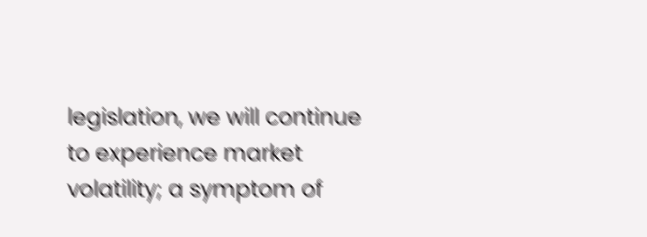legislation, we will continue to experience market volatility; a symptom of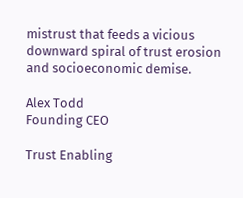mistrust that feeds a vicious downward spiral of trust erosion and socioeconomic demise.

Alex Todd
Founding CEO

Trust Enabling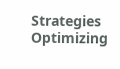Strategies
Optimizing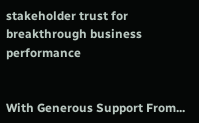stakeholder trust for breakthrough business performance


With Generous Support From...